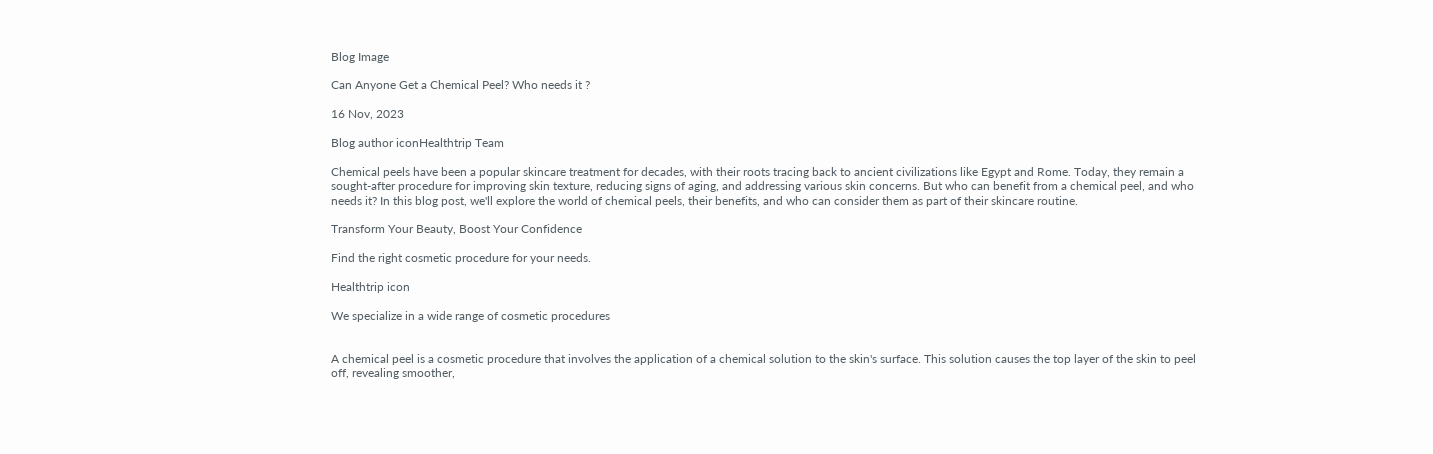Blog Image

Can Anyone Get a Chemical Peel? Who needs it ?

16 Nov, 2023

Blog author iconHealthtrip Team

Chemical peels have been a popular skincare treatment for decades, with their roots tracing back to ancient civilizations like Egypt and Rome. Today, they remain a sought-after procedure for improving skin texture, reducing signs of aging, and addressing various skin concerns. But who can benefit from a chemical peel, and who needs it? In this blog post, we'll explore the world of chemical peels, their benefits, and who can consider them as part of their skincare routine.

Transform Your Beauty, Boost Your Confidence

Find the right cosmetic procedure for your needs.

Healthtrip icon

We specialize in a wide range of cosmetic procedures


A chemical peel is a cosmetic procedure that involves the application of a chemical solution to the skin's surface. This solution causes the top layer of the skin to peel off, revealing smoother,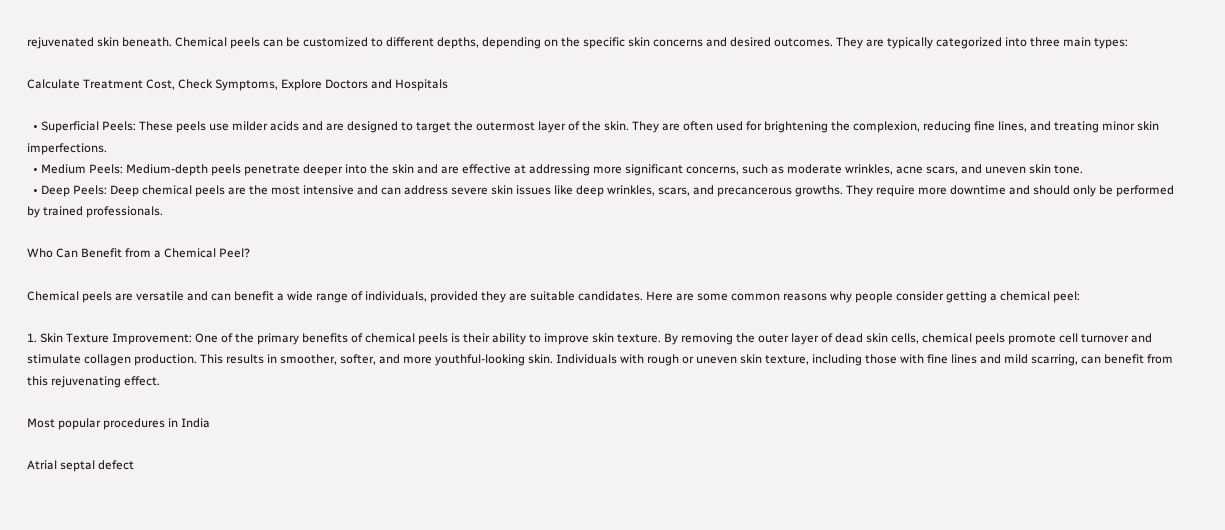rejuvenated skin beneath. Chemical peels can be customized to different depths, depending on the specific skin concerns and desired outcomes. They are typically categorized into three main types:

Calculate Treatment Cost, Check Symptoms, Explore Doctors and Hospitals

  • Superficial Peels: These peels use milder acids and are designed to target the outermost layer of the skin. They are often used for brightening the complexion, reducing fine lines, and treating minor skin imperfections.
  • Medium Peels: Medium-depth peels penetrate deeper into the skin and are effective at addressing more significant concerns, such as moderate wrinkles, acne scars, and uneven skin tone.
  • Deep Peels: Deep chemical peels are the most intensive and can address severe skin issues like deep wrinkles, scars, and precancerous growths. They require more downtime and should only be performed by trained professionals.

Who Can Benefit from a Chemical Peel?

Chemical peels are versatile and can benefit a wide range of individuals, provided they are suitable candidates. Here are some common reasons why people consider getting a chemical peel:

1. Skin Texture Improvement: One of the primary benefits of chemical peels is their ability to improve skin texture. By removing the outer layer of dead skin cells, chemical peels promote cell turnover and stimulate collagen production. This results in smoother, softer, and more youthful-looking skin. Individuals with rough or uneven skin texture, including those with fine lines and mild scarring, can benefit from this rejuvenating effect.

Most popular procedures in India

Atrial septal defect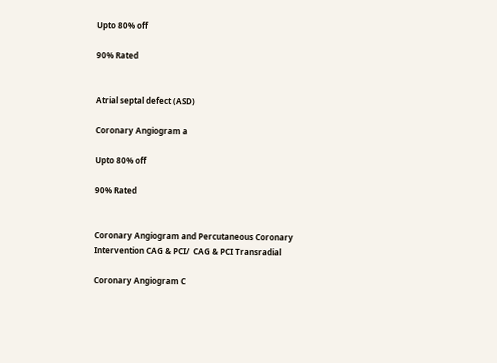Upto 80% off

90% Rated


Atrial septal defect (ASD)

Coronary Angiogram a

Upto 80% off

90% Rated


Coronary Angiogram and Percutaneous Coronary Intervention CAG & PCI/  CAG & PCI Transradial

Coronary Angiogram C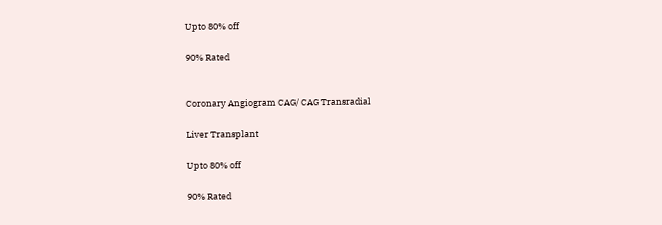Upto 80% off

90% Rated


Coronary Angiogram CAG/ CAG Transradial

Liver Transplant

Upto 80% off

90% Rated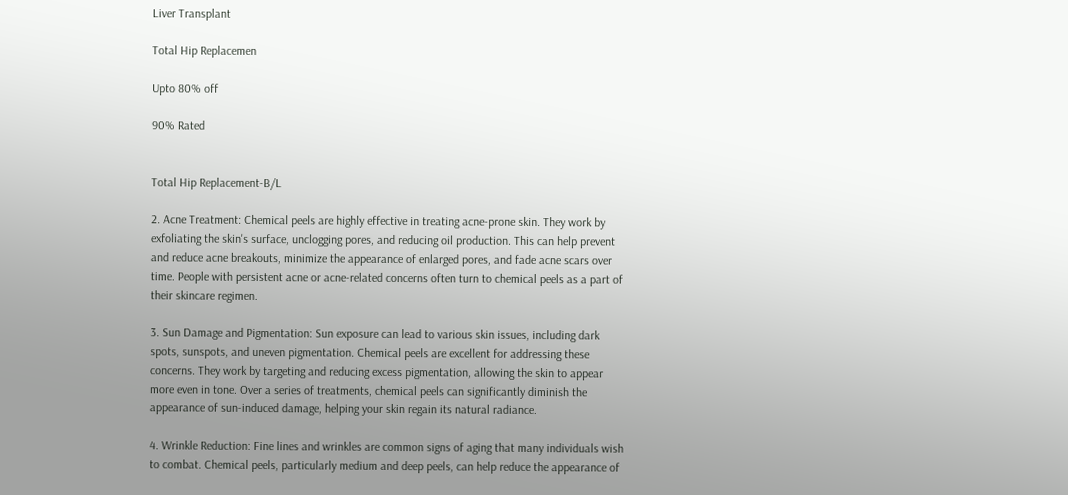Liver Transplant

Total Hip Replacemen

Upto 80% off

90% Rated


Total Hip Replacement-B/L

2. Acne Treatment: Chemical peels are highly effective in treating acne-prone skin. They work by exfoliating the skin's surface, unclogging pores, and reducing oil production. This can help prevent and reduce acne breakouts, minimize the appearance of enlarged pores, and fade acne scars over time. People with persistent acne or acne-related concerns often turn to chemical peels as a part of their skincare regimen.

3. Sun Damage and Pigmentation: Sun exposure can lead to various skin issues, including dark spots, sunspots, and uneven pigmentation. Chemical peels are excellent for addressing these concerns. They work by targeting and reducing excess pigmentation, allowing the skin to appear more even in tone. Over a series of treatments, chemical peels can significantly diminish the appearance of sun-induced damage, helping your skin regain its natural radiance.

4. Wrinkle Reduction: Fine lines and wrinkles are common signs of aging that many individuals wish to combat. Chemical peels, particularly medium and deep peels, can help reduce the appearance of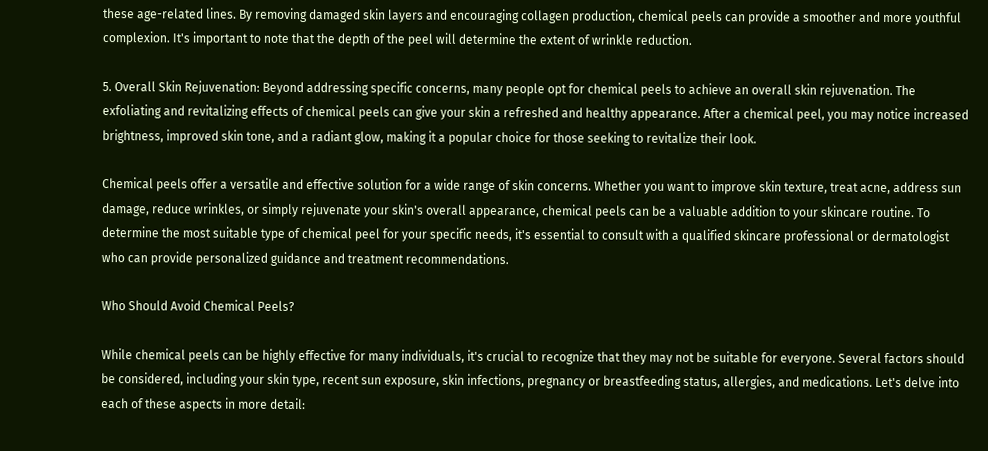these age-related lines. By removing damaged skin layers and encouraging collagen production, chemical peels can provide a smoother and more youthful complexion. It's important to note that the depth of the peel will determine the extent of wrinkle reduction.

5. Overall Skin Rejuvenation: Beyond addressing specific concerns, many people opt for chemical peels to achieve an overall skin rejuvenation. The exfoliating and revitalizing effects of chemical peels can give your skin a refreshed and healthy appearance. After a chemical peel, you may notice increased brightness, improved skin tone, and a radiant glow, making it a popular choice for those seeking to revitalize their look.

Chemical peels offer a versatile and effective solution for a wide range of skin concerns. Whether you want to improve skin texture, treat acne, address sun damage, reduce wrinkles, or simply rejuvenate your skin's overall appearance, chemical peels can be a valuable addition to your skincare routine. To determine the most suitable type of chemical peel for your specific needs, it's essential to consult with a qualified skincare professional or dermatologist who can provide personalized guidance and treatment recommendations.

Who Should Avoid Chemical Peels?

While chemical peels can be highly effective for many individuals, it's crucial to recognize that they may not be suitable for everyone. Several factors should be considered, including your skin type, recent sun exposure, skin infections, pregnancy or breastfeeding status, allergies, and medications. Let's delve into each of these aspects in more detail: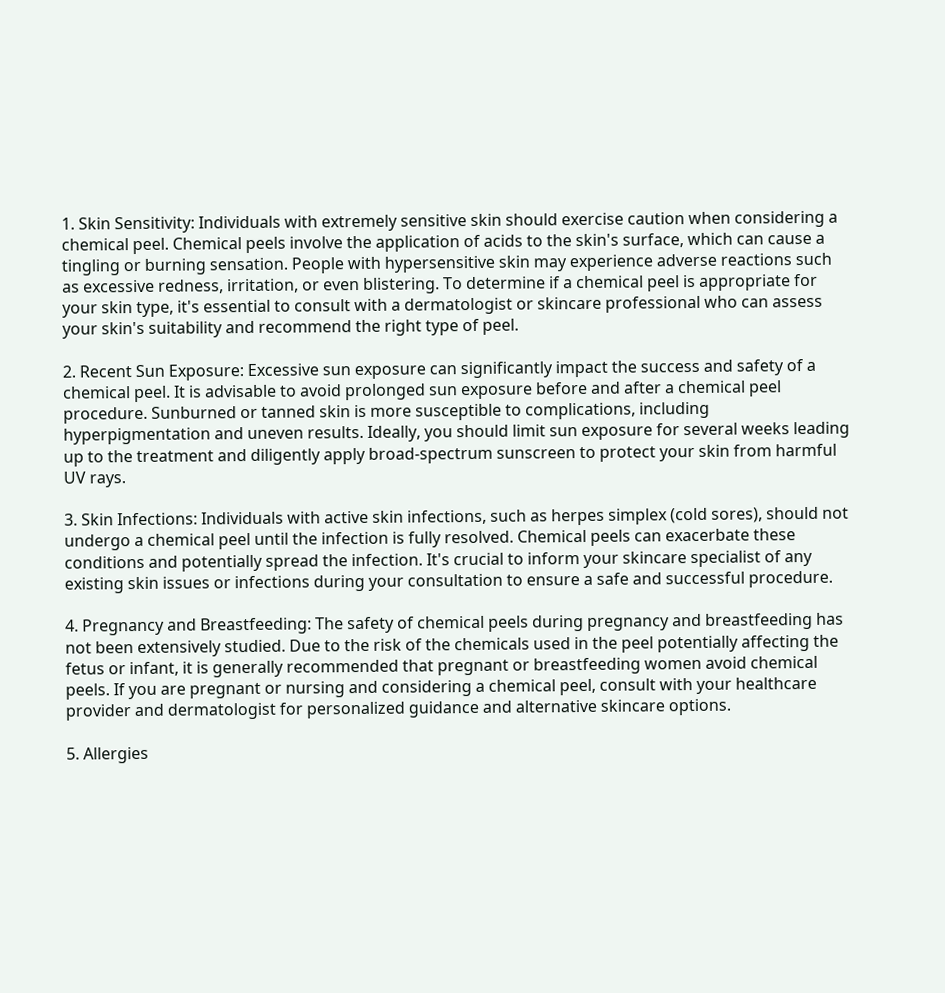1. Skin Sensitivity: Individuals with extremely sensitive skin should exercise caution when considering a chemical peel. Chemical peels involve the application of acids to the skin's surface, which can cause a tingling or burning sensation. People with hypersensitive skin may experience adverse reactions such as excessive redness, irritation, or even blistering. To determine if a chemical peel is appropriate for your skin type, it's essential to consult with a dermatologist or skincare professional who can assess your skin's suitability and recommend the right type of peel.

2. Recent Sun Exposure: Excessive sun exposure can significantly impact the success and safety of a chemical peel. It is advisable to avoid prolonged sun exposure before and after a chemical peel procedure. Sunburned or tanned skin is more susceptible to complications, including hyperpigmentation and uneven results. Ideally, you should limit sun exposure for several weeks leading up to the treatment and diligently apply broad-spectrum sunscreen to protect your skin from harmful UV rays.

3. Skin Infections: Individuals with active skin infections, such as herpes simplex (cold sores), should not undergo a chemical peel until the infection is fully resolved. Chemical peels can exacerbate these conditions and potentially spread the infection. It's crucial to inform your skincare specialist of any existing skin issues or infections during your consultation to ensure a safe and successful procedure.

4. Pregnancy and Breastfeeding: The safety of chemical peels during pregnancy and breastfeeding has not been extensively studied. Due to the risk of the chemicals used in the peel potentially affecting the fetus or infant, it is generally recommended that pregnant or breastfeeding women avoid chemical peels. If you are pregnant or nursing and considering a chemical peel, consult with your healthcare provider and dermatologist for personalized guidance and alternative skincare options.

5. Allergies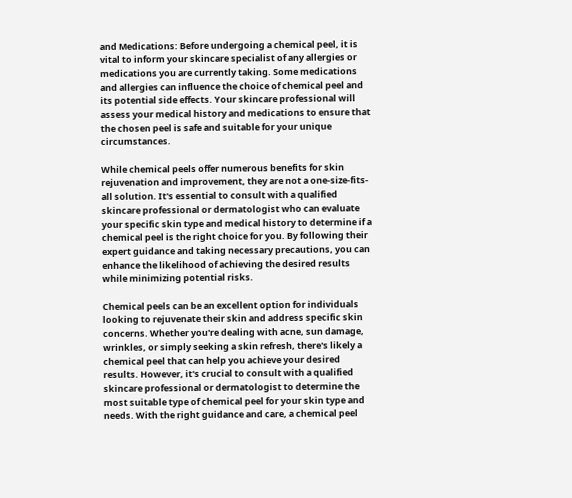and Medications: Before undergoing a chemical peel, it is vital to inform your skincare specialist of any allergies or medications you are currently taking. Some medications and allergies can influence the choice of chemical peel and its potential side effects. Your skincare professional will assess your medical history and medications to ensure that the chosen peel is safe and suitable for your unique circumstances.

While chemical peels offer numerous benefits for skin rejuvenation and improvement, they are not a one-size-fits-all solution. It's essential to consult with a qualified skincare professional or dermatologist who can evaluate your specific skin type and medical history to determine if a chemical peel is the right choice for you. By following their expert guidance and taking necessary precautions, you can enhance the likelihood of achieving the desired results while minimizing potential risks.

Chemical peels can be an excellent option for individuals looking to rejuvenate their skin and address specific skin concerns. Whether you're dealing with acne, sun damage, wrinkles, or simply seeking a skin refresh, there's likely a chemical peel that can help you achieve your desired results. However, it's crucial to consult with a qualified skincare professional or dermatologist to determine the most suitable type of chemical peel for your skin type and needs. With the right guidance and care, a chemical peel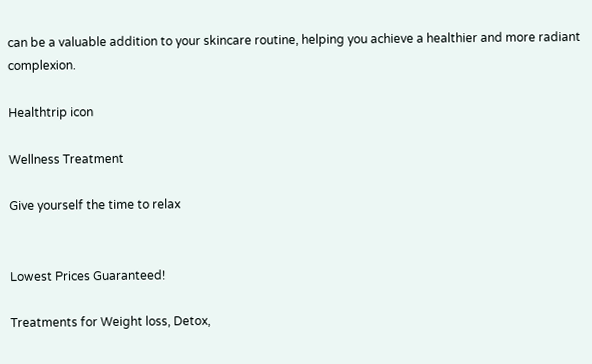can be a valuable addition to your skincare routine, helping you achieve a healthier and more radiant complexion.

Healthtrip icon

Wellness Treatment

Give yourself the time to relax


Lowest Prices Guaranteed!

Treatments for Weight loss, Detox,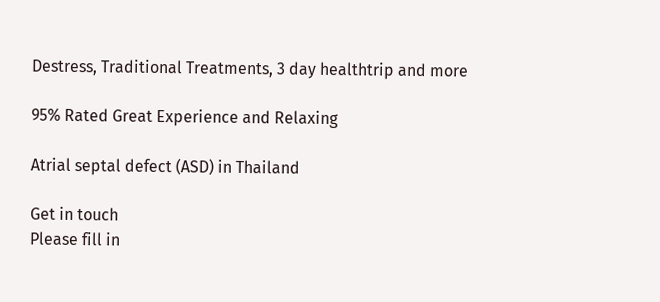Destress, Traditional Treatments, 3 day healthtrip and more

95% Rated Great Experience and Relaxing

Atrial septal defect (ASD) in Thailand

Get in touch
Please fill in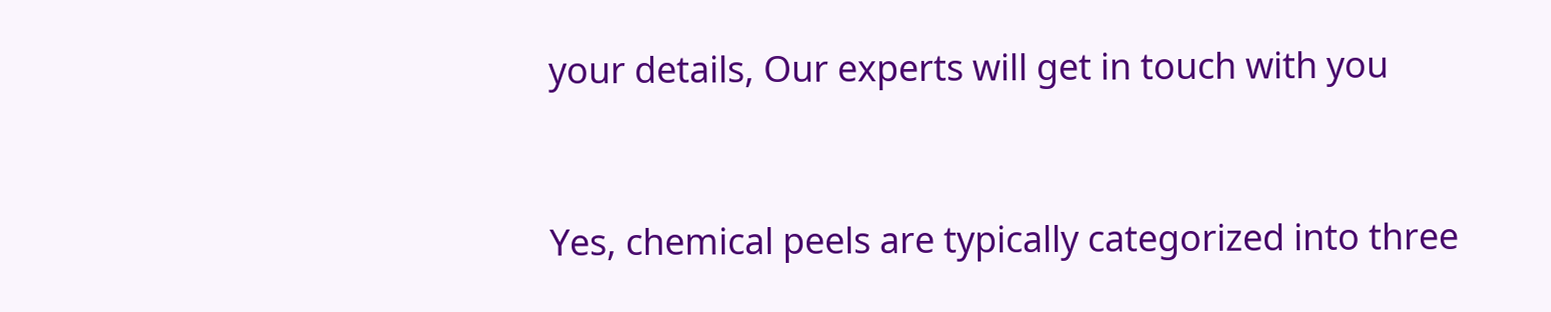your details, Our experts will get in touch with you


Yes, chemical peels are typically categorized into three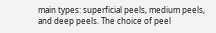main types: superficial peels, medium peels, and deep peels. The choice of peel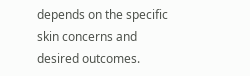depends on the specific skin concerns and desired outcomes.